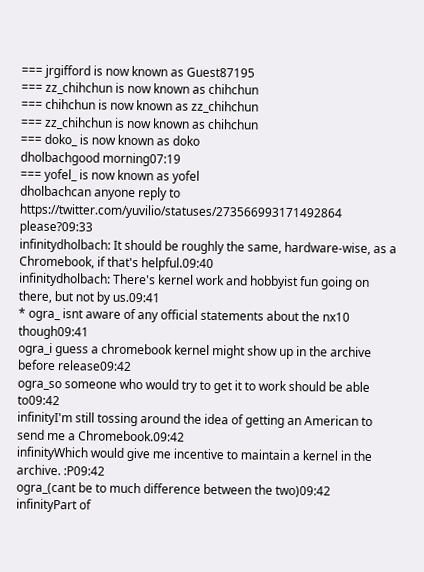=== jrgifford is now known as Guest87195
=== zz_chihchun is now known as chihchun
=== chihchun is now known as zz_chihchun
=== zz_chihchun is now known as chihchun
=== doko_ is now known as doko
dholbachgood morning07:19
=== yofel_ is now known as yofel
dholbachcan anyone reply to https://twitter.com/yuvilio/statuses/273566993171492864 please?09:33
infinitydholbach: It should be roughly the same, hardware-wise, as a Chromebook, if that's helpful.09:40
infinitydholbach: There's kernel work and hobbyist fun going on there, but not by us.09:41
* ogra_ isnt aware of any official statements about the nx10 though09:41
ogra_i guess a chromebook kernel might show up in the archive before release09:42
ogra_so someone who would try to get it to work should be able to09:42
infinityI'm still tossing around the idea of getting an American to send me a Chromebook.09:42
infinityWhich would give me incentive to maintain a kernel in the archive. :P09:42
ogra_(cant be to much difference between the two)09:42
infinityPart of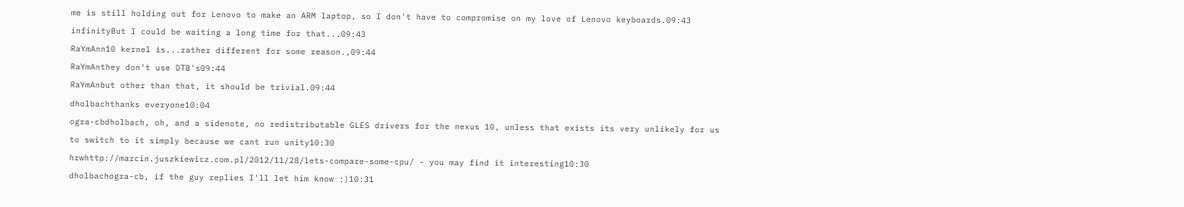me is still holding out for Lenovo to make an ARM laptop, so I don't have to compromise on my love of Lenovo keyboards.09:43
infinityBut I could be waiting a long time for that...09:43
RaYmAnn10 kernel is...rather different for some reason.,09:44
RaYmAnthey don't use DTB's09:44
RaYmAnbut other than that, it should be trivial.09:44
dholbachthanks everyone10:04
ogra-cbdholbach, oh, and a sidenote, no redistributable GLES drivers for the nexus 10, unless that exists its very unlikely for us to switch to it simply because we cant run unity10:30
hrwhttp://marcin.juszkiewicz.com.pl/2012/11/28/lets-compare-some-cpu/ - you may find it interesting10:30
dholbachogra-cb, if the guy replies I'll let him know :)10:31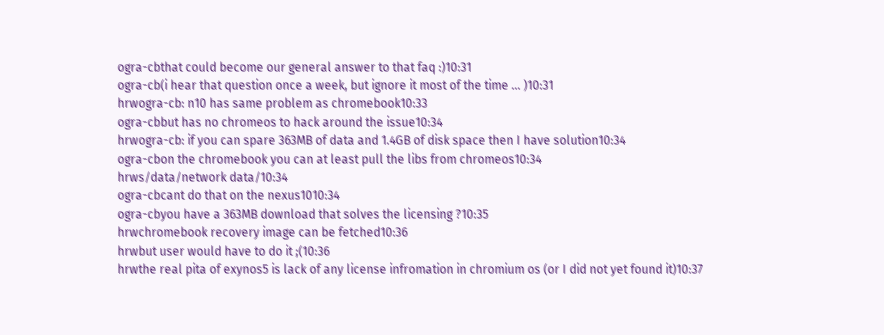ogra-cbthat could become our general answer to that faq :)10:31
ogra-cb(i hear that question once a week, but ignore it most of the time ... )10:31
hrwogra-cb: n10 has same problem as chromebook10:33
ogra-cbbut has no chromeos to hack around the issue10:34
hrwogra-cb: if you can spare 363MB of data and 1.4GB of disk space then I have solution10:34
ogra-cbon the chromebook you can at least pull the libs from chromeos10:34
hrws/data/network data/10:34
ogra-cbcant do that on the nexus1010:34
ogra-cbyou have a 363MB download that solves the licensing ?10:35
hrwchromebook recovery image can be fetched10:36
hrwbut user would have to do it ;(10:36
hrwthe real pita of exynos5 is lack of any license infromation in chromium os (or I did not yet found it)10:37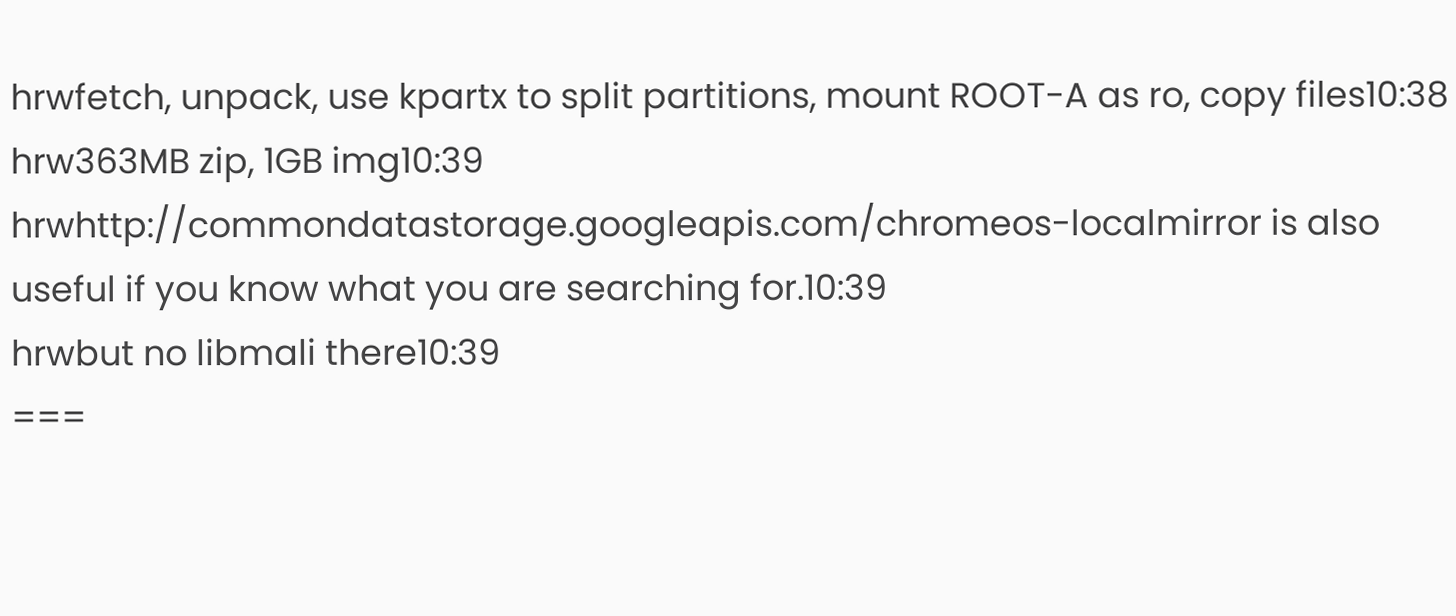hrwfetch, unpack, use kpartx to split partitions, mount ROOT-A as ro, copy files10:38
hrw363MB zip, 1GB img10:39
hrwhttp://commondatastorage.googleapis.com/chromeos-localmirror is also useful if you know what you are searching for.10:39
hrwbut no libmali there10:39
===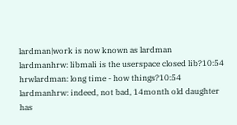lardman|work is now known as lardman
lardmanhrw: libmali is the userspace closed lib?10:54
hrwlardman: long time - how things?10:54
lardmanhrw: indeed, not bad, 14month old daughter has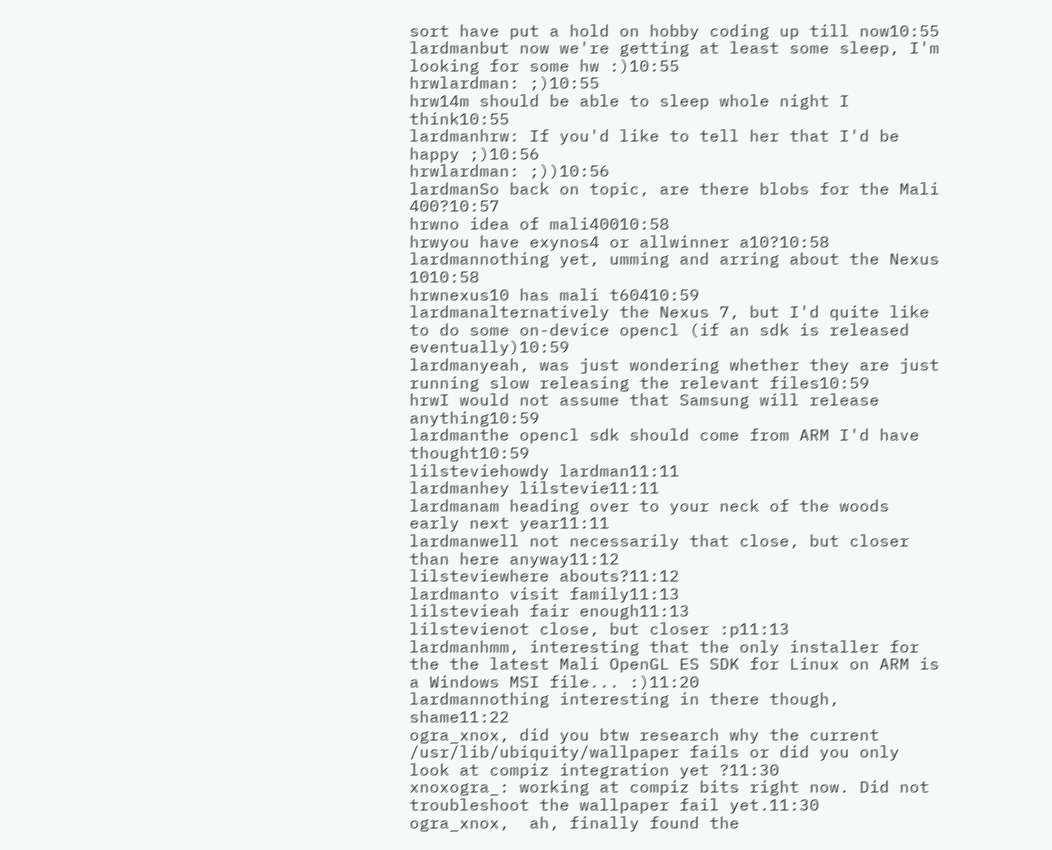sort have put a hold on hobby coding up till now10:55
lardmanbut now we're getting at least some sleep, I'm looking for some hw :)10:55
hrwlardman: ;)10:55
hrw14m should be able to sleep whole night I think10:55
lardmanhrw: If you'd like to tell her that I'd be happy ;)10:56
hrwlardman: ;))10:56
lardmanSo back on topic, are there blobs for the Mali 400?10:57
hrwno idea of mali40010:58
hrwyou have exynos4 or allwinner a10?10:58
lardmannothing yet, umming and arring about the Nexus 1010:58
hrwnexus10 has mali t60410:59
lardmanalternatively the Nexus 7, but I'd quite like to do some on-device opencl (if an sdk is released eventually)10:59
lardmanyeah, was just wondering whether they are just running slow releasing the relevant files10:59
hrwI would not assume that Samsung will release anything10:59
lardmanthe opencl sdk should come from ARM I'd have thought10:59
lilsteviehowdy lardman11:11
lardmanhey lilstevie11:11
lardmanam heading over to your neck of the woods early next year11:11
lardmanwell not necessarily that close, but closer than here anyway11:12
lilsteviewhere abouts?11:12
lardmanto visit family11:13
lilstevieah fair enough11:13
lilstevienot close, but closer :p11:13
lardmanhmm, interesting that the only installer for the the latest Mali OpenGL ES SDK for Linux on ARM is a Windows MSI file... :)11:20
lardmannothing interesting in there though, shame11:22
ogra_xnox, did you btw research why the current  /usr/lib/ubiquity/wallpaper fails or did you only look at compiz integration yet ?11:30
xnoxogra_: working at compiz bits right now. Did not troubleshoot the wallpaper fail yet.11:30
ogra_xnox,  ah, finally found the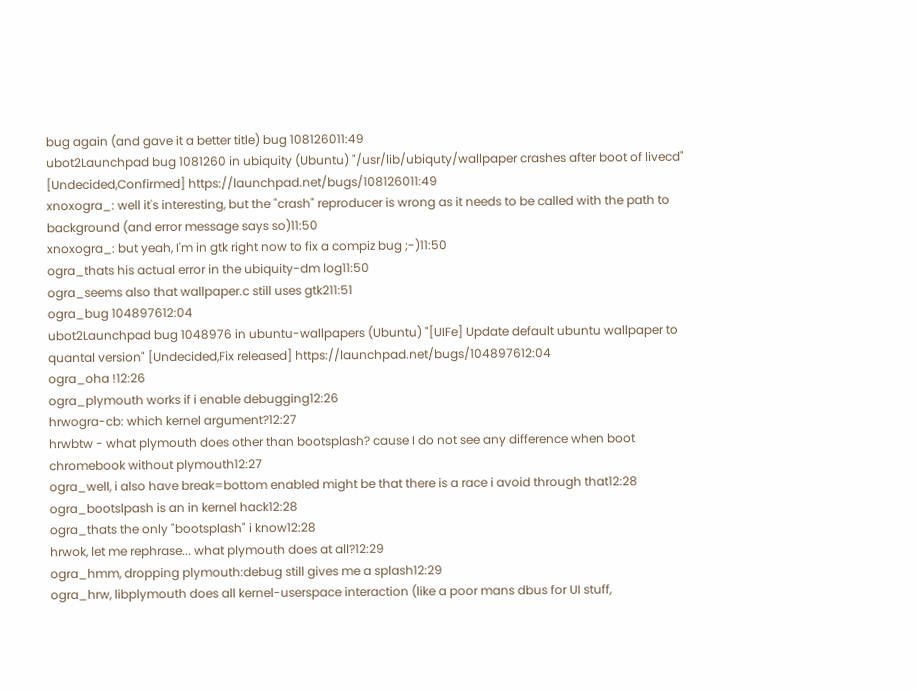bug again (and gave it a better title) bug 108126011:49
ubot2Launchpad bug 1081260 in ubiquity (Ubuntu) "/usr/lib/ubiquty/wallpaper crashes after boot of livecd" [Undecided,Confirmed] https://launchpad.net/bugs/108126011:49
xnoxogra_: well it's interesting, but the "crash" reproducer is wrong as it needs to be called with the path to background (and error message says so)11:50
xnoxogra_: but yeah, I'm in gtk right now to fix a compiz bug ;-)11:50
ogra_thats his actual error in the ubiquity-dm log11:50
ogra_seems also that wallpaper.c still uses gtk211:51
ogra_bug 104897612:04
ubot2Launchpad bug 1048976 in ubuntu-wallpapers (Ubuntu) "[UIFe] Update default ubuntu wallpaper to quantal version" [Undecided,Fix released] https://launchpad.net/bugs/104897612:04
ogra_oha !12:26
ogra_plymouth works if i enable debugging12:26
hrwogra-cb: which kernel argument?12:27
hrwbtw - what plymouth does other than bootsplash? cause I do not see any difference when boot chromebook without plymouth12:27
ogra_well, i also have break=bottom enabled might be that there is a race i avoid through that12:28
ogra_bootslpash is an in kernel hack12:28
ogra_thats the only "bootsplash" i know12:28
hrwok, let me rephrase... what plymouth does at all?12:29
ogra_hmm, dropping plymouth:debug still gives me a splash12:29
ogra_hrw, libplymouth does all kernel-userspace interaction (like a poor mans dbus for UI stuff,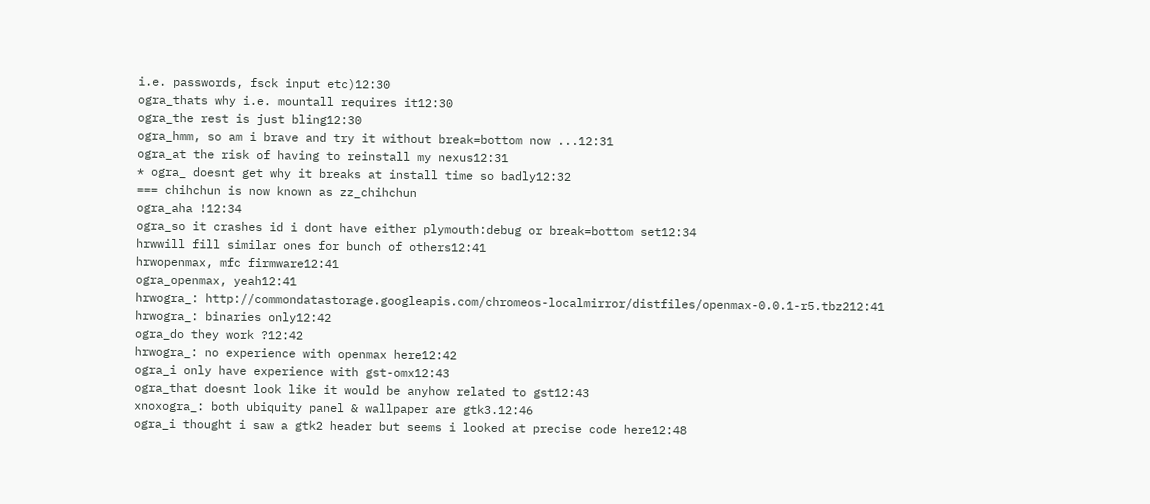i.e. passwords, fsck input etc)12:30
ogra_thats why i.e. mountall requires it12:30
ogra_the rest is just bling12:30
ogra_hmm, so am i brave and try it without break=bottom now ...12:31
ogra_at the risk of having to reinstall my nexus12:31
* ogra_ doesnt get why it breaks at install time so badly12:32
=== chihchun is now known as zz_chihchun
ogra_aha !12:34
ogra_so it crashes id i dont have either plymouth:debug or break=bottom set12:34
hrwwill fill similar ones for bunch of others12:41
hrwopenmax, mfc firmware12:41
ogra_openmax, yeah12:41
hrwogra_: http://commondatastorage.googleapis.com/chromeos-localmirror/distfiles/openmax-0.0.1-r5.tbz212:41
hrwogra_: binaries only12:42
ogra_do they work ?12:42
hrwogra_: no experience with openmax here12:42
ogra_i only have experience with gst-omx12:43
ogra_that doesnt look like it would be anyhow related to gst12:43
xnoxogra_: both ubiquity panel & wallpaper are gtk3.12:46
ogra_i thought i saw a gtk2 header but seems i looked at precise code here12:48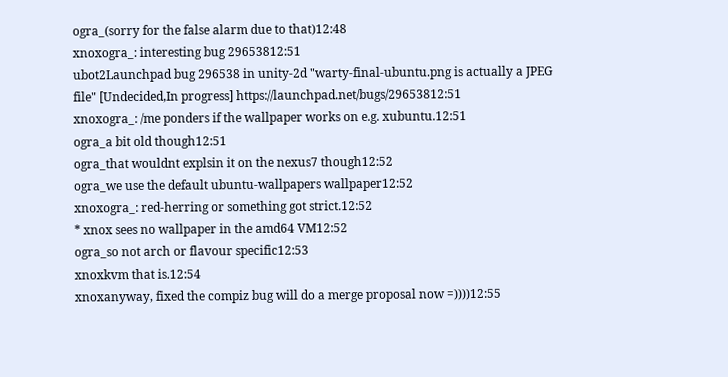ogra_(sorry for the false alarm due to that)12:48
xnoxogra_: interesting bug 29653812:51
ubot2Launchpad bug 296538 in unity-2d "warty-final-ubuntu.png is actually a JPEG file" [Undecided,In progress] https://launchpad.net/bugs/29653812:51
xnoxogra_: /me ponders if the wallpaper works on e.g. xubuntu.12:51
ogra_a bit old though12:51
ogra_that wouldnt explsin it on the nexus7 though12:52
ogra_we use the default ubuntu-wallpapers wallpaper12:52
xnoxogra_: red-herring or something got strict.12:52
* xnox sees no wallpaper in the amd64 VM12:52
ogra_so not arch or flavour specific12:53
xnoxkvm that is.12:54
xnoxanyway, fixed the compiz bug will do a merge proposal now =))))12:55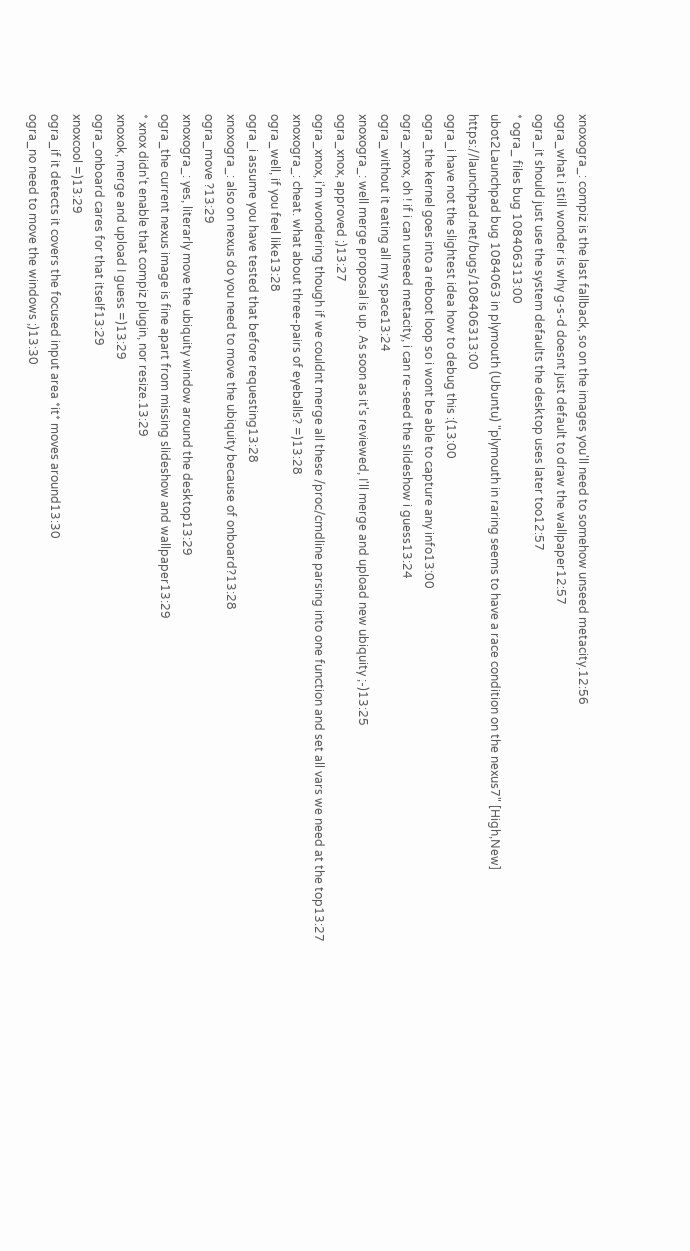xnoxogra_: compiz is the last fallback, so on the images you'll need to somehow unseed metacity.12:56
ogra_what i still wonder is why g-s-d doesnt just default to draw the wallpaper12:57
ogra_it should just use the system defaults the desktop uses later too12:57
* ogra_ files bug 108406313:00
ubot2Launchpad bug 1084063 in plymouth (Ubuntu) "plymouth in raring seems to have a race condition on the nexus7" [High,New] https://launchpad.net/bugs/108406313:00
ogra_i have not the slightest idea how to debug this :(13:00
ogra_the kernel goes into a reboot loop so i wont be able to capture any info13:00
ogra_xnox, oh ! if i can unseed metacity, i can re-seed the slideshow i guess13:24
ogra_without it eating all my space13:24
xnoxogra_: well merge proposal is up. As soon as it's reviewed, I'll merge and upload new ubiquity ;-)13:25
ogra_xnox, approved ;)13:27
ogra_xnox, i'm wondering though if we couldnt merge all these /proc/cmdline parsing into one function and set all vars we need at the top13:27
xnoxogra_: cheat. what about three-pairs of eyeballs? =)13:28
ogra_well, if you feel like13:28
ogra_i assume you have tested that before requesting13:28
xnoxogra_: also on nexus do you need to move the ubiquity because of onboard?13:28
ogra_move ?13:29
xnoxogra_: yes, literarly move the ubiquity window around the desktop13:29
ogra_the current nexus image is fine apart from missing slideshow and wallpaper13:29
* xnox didn't enable that compiz plugin, nor resize.13:29
xnoxok, merge and upload I guess =)13:29
ogra_onboard cares for that itself13:29
xnoxcool =)13:29
ogra_if it detects it covers the focused input area *it* moves around13:30
ogra_no need to move the windows ;)13:30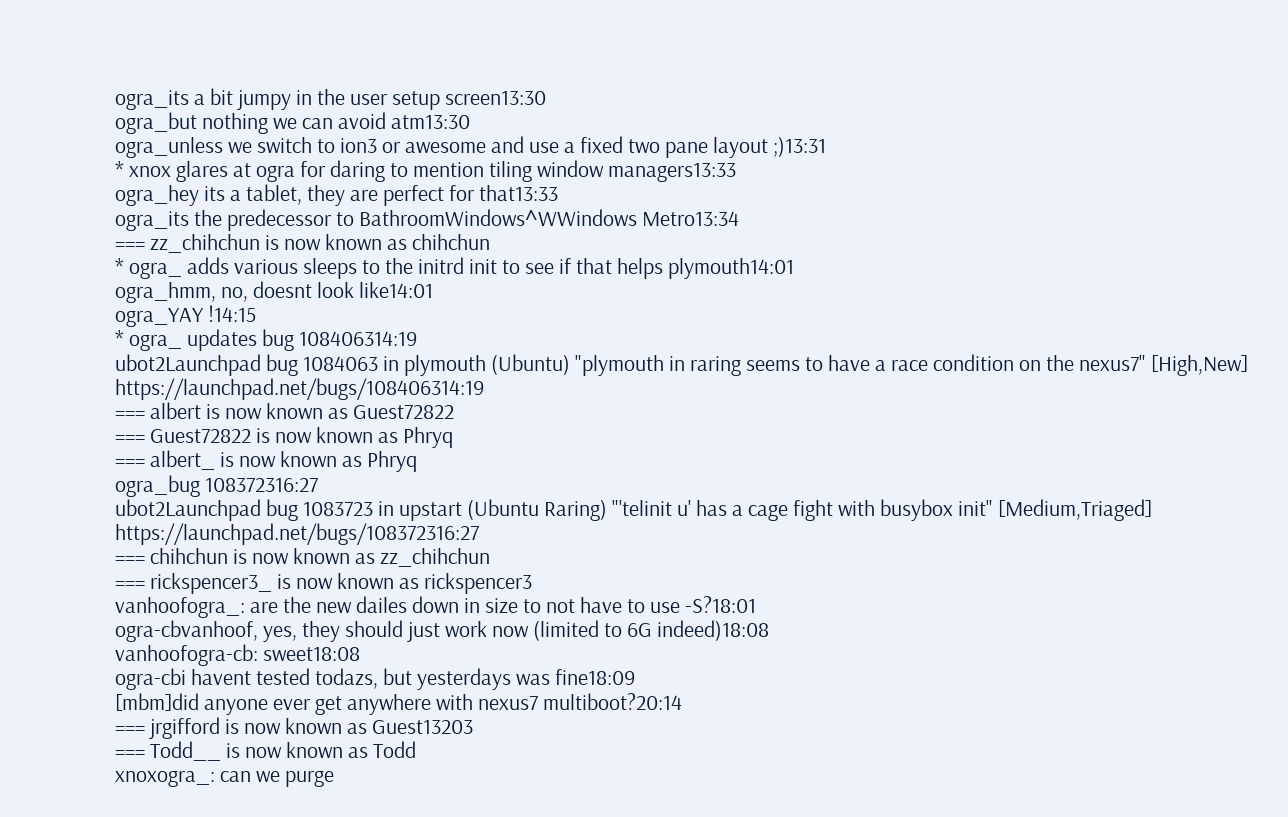ogra_its a bit jumpy in the user setup screen13:30
ogra_but nothing we can avoid atm13:30
ogra_unless we switch to ion3 or awesome and use a fixed two pane layout ;)13:31
* xnox glares at ogra for daring to mention tiling window managers13:33
ogra_hey its a tablet, they are perfect for that13:33
ogra_its the predecessor to BathroomWindows^WWindows Metro13:34
=== zz_chihchun is now known as chihchun
* ogra_ adds various sleeps to the initrd init to see if that helps plymouth14:01
ogra_hmm, no, doesnt look like14:01
ogra_YAY !14:15
* ogra_ updates bug 108406314:19
ubot2Launchpad bug 1084063 in plymouth (Ubuntu) "plymouth in raring seems to have a race condition on the nexus7" [High,New] https://launchpad.net/bugs/108406314:19
=== albert is now known as Guest72822
=== Guest72822 is now known as Phryq
=== albert_ is now known as Phryq
ogra_bug 108372316:27
ubot2Launchpad bug 1083723 in upstart (Ubuntu Raring) "'telinit u' has a cage fight with busybox init" [Medium,Triaged] https://launchpad.net/bugs/108372316:27
=== chihchun is now known as zz_chihchun
=== rickspencer3_ is now known as rickspencer3
vanhoofogra_: are the new dailes down in size to not have to use -S?18:01
ogra-cbvanhoof, yes, they should just work now (limited to 6G indeed)18:08
vanhoofogra-cb: sweet18:08
ogra-cbi havent tested todazs, but yesterdays was fine18:09
[mbm]did anyone ever get anywhere with nexus7 multiboot?20:14
=== jrgifford is now known as Guest13203
=== Todd__ is now known as Todd
xnoxogra_: can we purge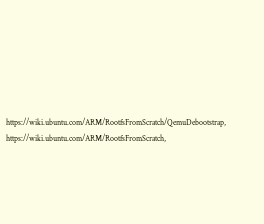https://wiki.ubuntu.com/ARM/RootfsFromScratch/QemuDebootstrap, https://wiki.ubuntu.com/ARM/RootfsFromScratch,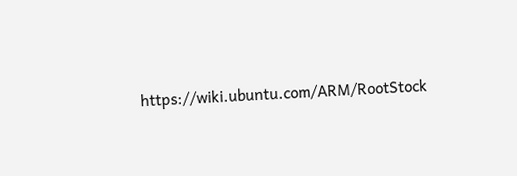https://wiki.ubuntu.com/ARM/RootStock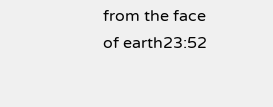from the face of earth23:52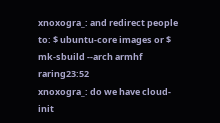xnoxogra_: and redirect people to: $ ubuntu-core images or $ mk-sbuild --arch armhf raring23:52
xnoxogra_: do we have cloud-init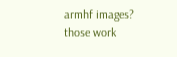armhf images? those work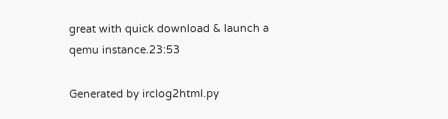great with quick download & launch a qemu instance.23:53

Generated by irclog2html.py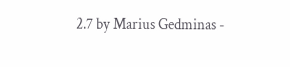2.7 by Marius Gedminas -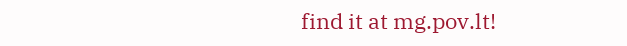find it at mg.pov.lt!